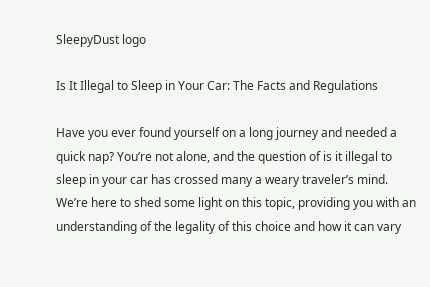SleepyDust logo

Is It Illegal to Sleep in Your Car: The Facts and Regulations

Have you ever found yourself on a long journey and needed a quick nap? You’re not alone, and the question of is it illegal to sleep in your car has crossed many a weary traveler’s mind. We’re here to shed some light on this topic, providing you with an understanding of the legality of this choice and how it can vary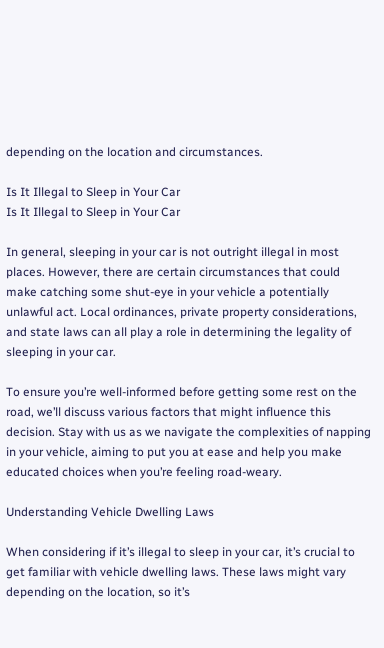depending on the location and circumstances.

Is It Illegal to Sleep in Your Car
Is It Illegal to Sleep in Your Car

In general, sleeping in your car is not outright illegal in most places. However, there are certain circumstances that could make catching some shut-eye in your vehicle a potentially unlawful act. Local ordinances, private property considerations, and state laws can all play a role in determining the legality of sleeping in your car.

To ensure you’re well-informed before getting some rest on the road, we’ll discuss various factors that might influence this decision. Stay with us as we navigate the complexities of napping in your vehicle, aiming to put you at ease and help you make educated choices when you’re feeling road-weary.

Understanding Vehicle Dwelling Laws

When considering if it’s illegal to sleep in your car, it’s crucial to get familiar with vehicle dwelling laws. These laws might vary depending on the location, so it’s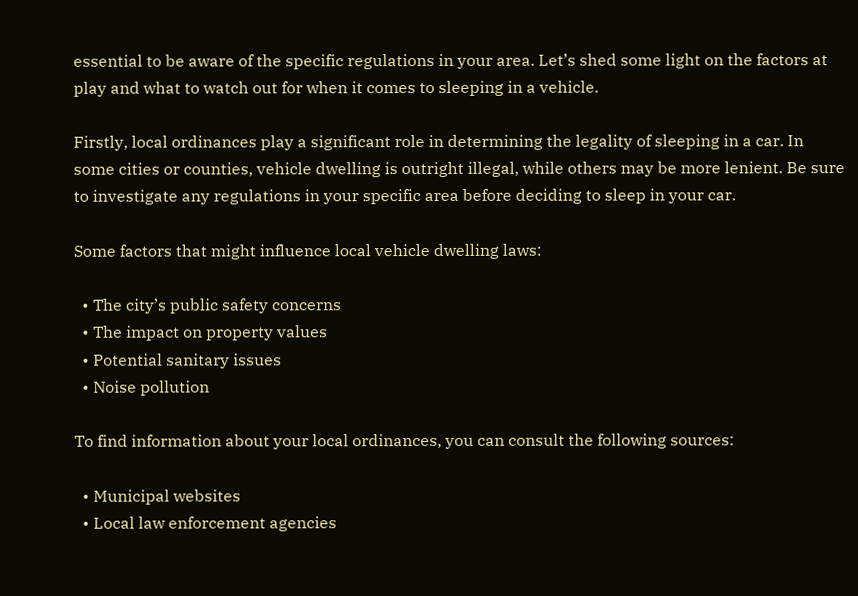essential to be aware of the specific regulations in your area. Let’s shed some light on the factors at play and what to watch out for when it comes to sleeping in a vehicle.

Firstly, local ordinances play a significant role in determining the legality of sleeping in a car. In some cities or counties, vehicle dwelling is outright illegal, while others may be more lenient. Be sure to investigate any regulations in your specific area before deciding to sleep in your car.

Some factors that might influence local vehicle dwelling laws:

  • The city’s public safety concerns
  • The impact on property values
  • Potential sanitary issues
  • Noise pollution

To find information about your local ordinances, you can consult the following sources:

  • Municipal websites
  • Local law enforcement agencies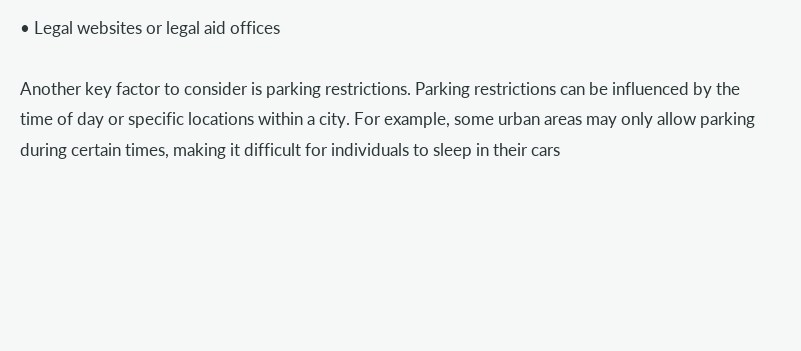• Legal websites or legal aid offices

Another key factor to consider is parking restrictions. Parking restrictions can be influenced by the time of day or specific locations within a city. For example, some urban areas may only allow parking during certain times, making it difficult for individuals to sleep in their cars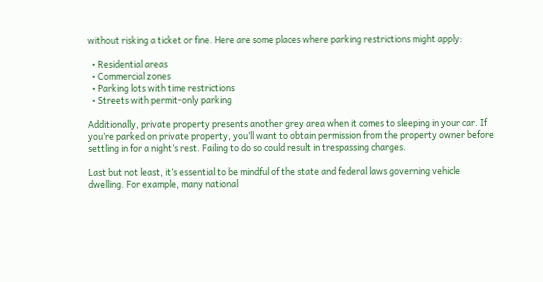without risking a ticket or fine. Here are some places where parking restrictions might apply:

  • Residential areas
  • Commercial zones
  • Parking lots with time restrictions
  • Streets with permit-only parking

Additionally, private property presents another grey area when it comes to sleeping in your car. If you’re parked on private property, you’ll want to obtain permission from the property owner before settling in for a night’s rest. Failing to do so could result in trespassing charges.

Last but not least, it’s essential to be mindful of the state and federal laws governing vehicle dwelling. For example, many national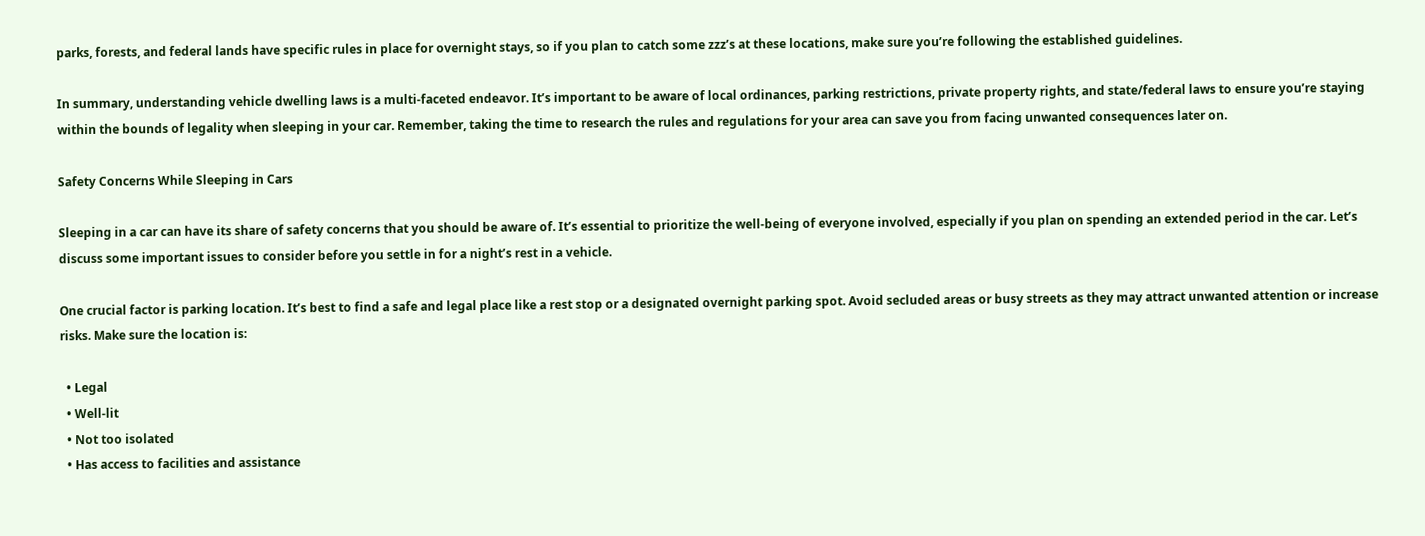parks, forests, and federal lands have specific rules in place for overnight stays, so if you plan to catch some zzz’s at these locations, make sure you’re following the established guidelines.

In summary, understanding vehicle dwelling laws is a multi-faceted endeavor. It’s important to be aware of local ordinances, parking restrictions, private property rights, and state/federal laws to ensure you’re staying within the bounds of legality when sleeping in your car. Remember, taking the time to research the rules and regulations for your area can save you from facing unwanted consequences later on.

Safety Concerns While Sleeping in Cars

Sleeping in a car can have its share of safety concerns that you should be aware of. It’s essential to prioritize the well-being of everyone involved, especially if you plan on spending an extended period in the car. Let’s discuss some important issues to consider before you settle in for a night’s rest in a vehicle.

One crucial factor is parking location. It’s best to find a safe and legal place like a rest stop or a designated overnight parking spot. Avoid secluded areas or busy streets as they may attract unwanted attention or increase risks. Make sure the location is:

  • Legal
  • Well-lit
  • Not too isolated
  • Has access to facilities and assistance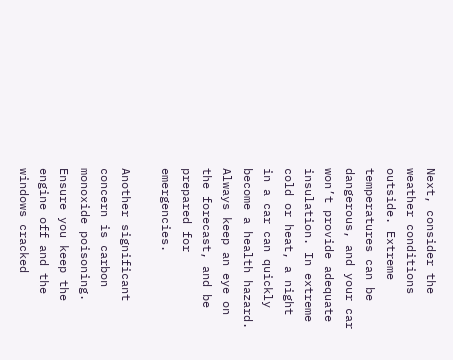Next, consider the weather conditions outside. Extreme temperatures can be dangerous, and your car won’t provide adequate insulation. In extreme cold or heat, a night in a car can quickly become a health hazard. Always keep an eye on the forecast, and be prepared for emergencies.

Another significant concern is carbon monoxide poisoning. Ensure you keep the engine off and the windows cracked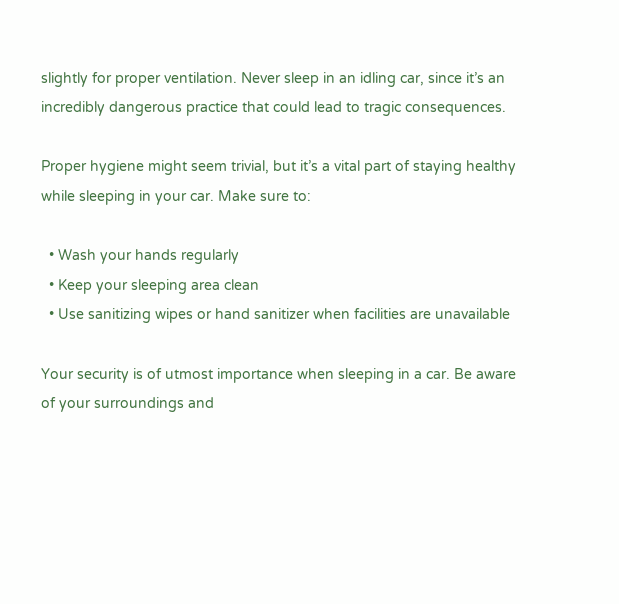slightly for proper ventilation. Never sleep in an idling car, since it’s an incredibly dangerous practice that could lead to tragic consequences.

Proper hygiene might seem trivial, but it’s a vital part of staying healthy while sleeping in your car. Make sure to:

  • Wash your hands regularly
  • Keep your sleeping area clean
  • Use sanitizing wipes or hand sanitizer when facilities are unavailable

Your security is of utmost importance when sleeping in a car. Be aware of your surroundings and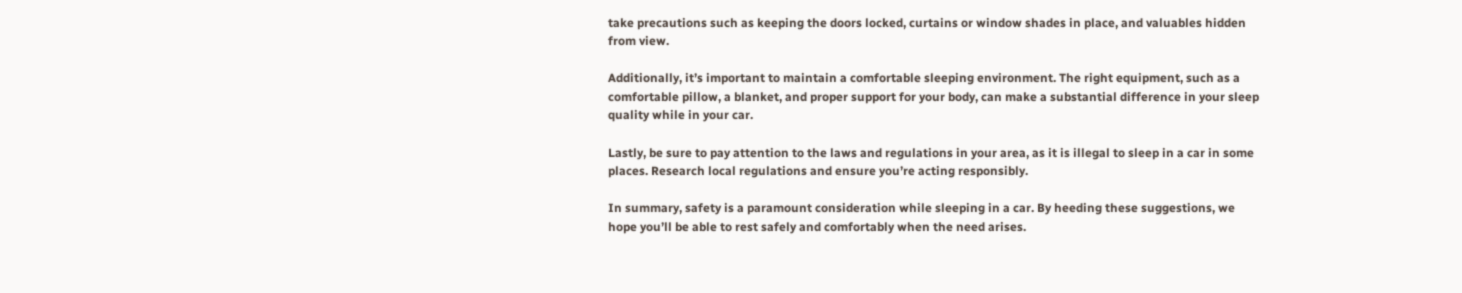take precautions such as keeping the doors locked, curtains or window shades in place, and valuables hidden from view.

Additionally, it’s important to maintain a comfortable sleeping environment. The right equipment, such as a comfortable pillow, a blanket, and proper support for your body, can make a substantial difference in your sleep quality while in your car.

Lastly, be sure to pay attention to the laws and regulations in your area, as it is illegal to sleep in a car in some places. Research local regulations and ensure you’re acting responsibly.

In summary, safety is a paramount consideration while sleeping in a car. By heeding these suggestions, we hope you’ll be able to rest safely and comfortably when the need arises.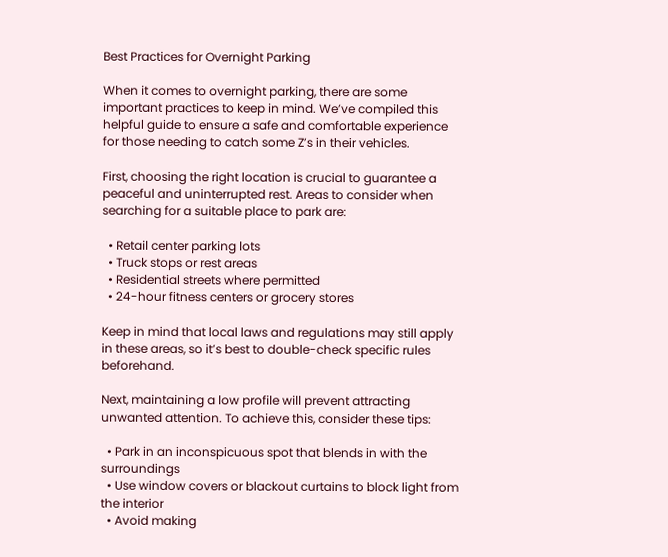Best Practices for Overnight Parking

When it comes to overnight parking, there are some important practices to keep in mind. We’ve compiled this helpful guide to ensure a safe and comfortable experience for those needing to catch some Z’s in their vehicles.

First, choosing the right location is crucial to guarantee a peaceful and uninterrupted rest. Areas to consider when searching for a suitable place to park are:

  • Retail center parking lots
  • Truck stops or rest areas
  • Residential streets where permitted
  • 24-hour fitness centers or grocery stores

Keep in mind that local laws and regulations may still apply in these areas, so it’s best to double-check specific rules beforehand.

Next, maintaining a low profile will prevent attracting unwanted attention. To achieve this, consider these tips:

  • Park in an inconspicuous spot that blends in with the surroundings
  • Use window covers or blackout curtains to block light from the interior
  • Avoid making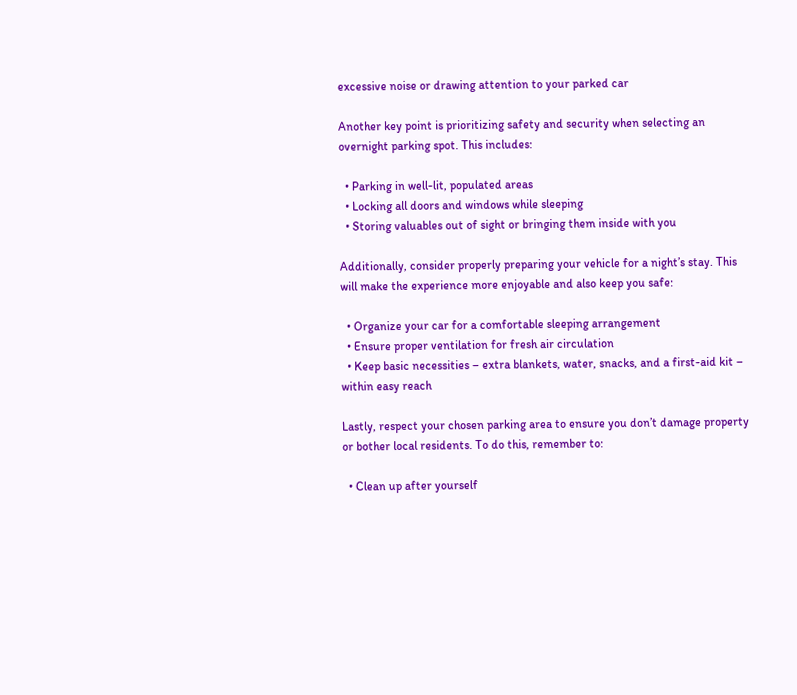excessive noise or drawing attention to your parked car

Another key point is prioritizing safety and security when selecting an overnight parking spot. This includes:

  • Parking in well-lit, populated areas
  • Locking all doors and windows while sleeping
  • Storing valuables out of sight or bringing them inside with you

Additionally, consider properly preparing your vehicle for a night’s stay. This will make the experience more enjoyable and also keep you safe:

  • Organize your car for a comfortable sleeping arrangement
  • Ensure proper ventilation for fresh air circulation
  • Keep basic necessities – extra blankets, water, snacks, and a first-aid kit – within easy reach

Lastly, respect your chosen parking area to ensure you don’t damage property or bother local residents. To do this, remember to:

  • Clean up after yourself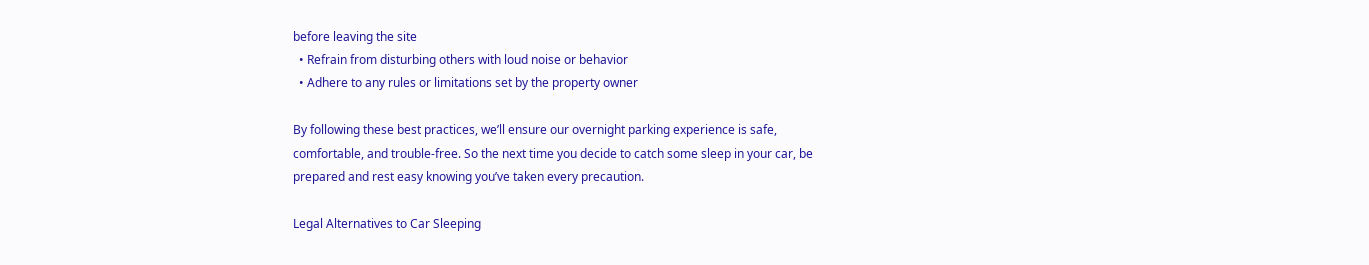before leaving the site
  • Refrain from disturbing others with loud noise or behavior
  • Adhere to any rules or limitations set by the property owner

By following these best practices, we’ll ensure our overnight parking experience is safe, comfortable, and trouble-free. So the next time you decide to catch some sleep in your car, be prepared and rest easy knowing you’ve taken every precaution.

Legal Alternatives to Car Sleeping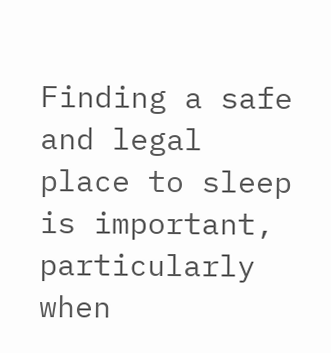Finding a safe and legal place to sleep is important, particularly when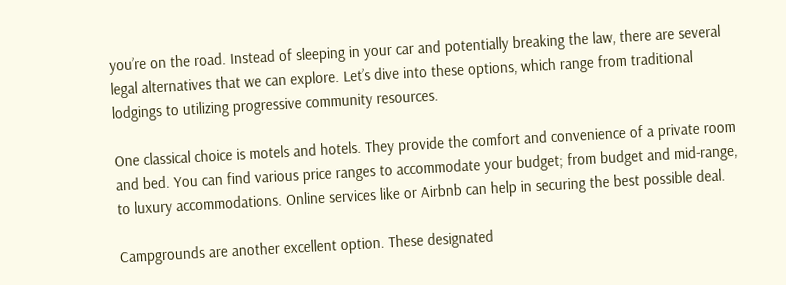you’re on the road. Instead of sleeping in your car and potentially breaking the law, there are several legal alternatives that we can explore. Let’s dive into these options, which range from traditional lodgings to utilizing progressive community resources.

One classical choice is motels and hotels. They provide the comfort and convenience of a private room and bed. You can find various price ranges to accommodate your budget; from budget and mid-range, to luxury accommodations. Online services like or Airbnb can help in securing the best possible deal.

Campgrounds are another excellent option. These designated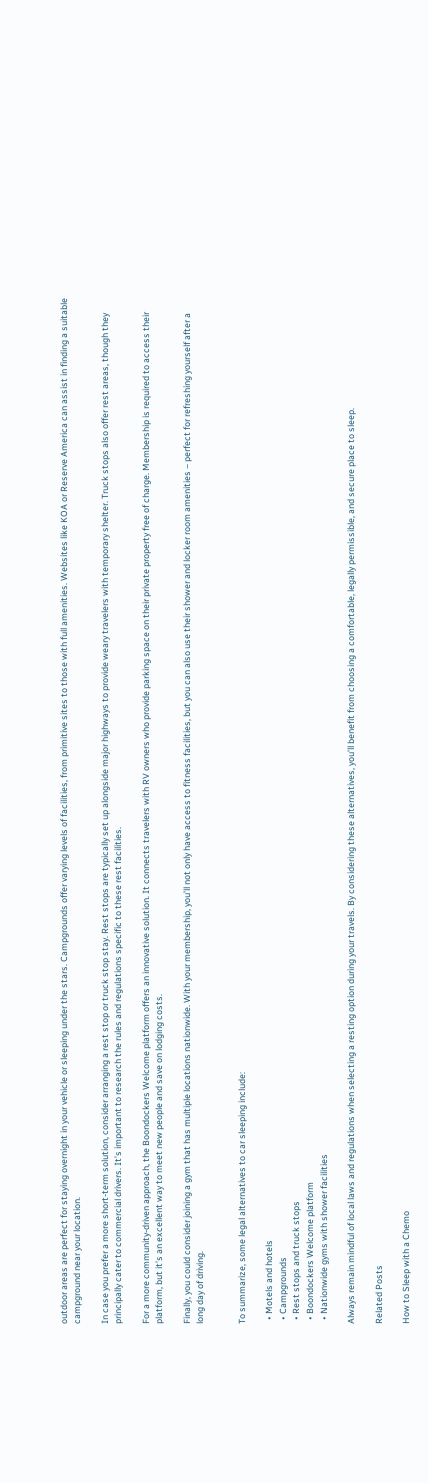outdoor areas are perfect for staying overnight in your vehicle or sleeping under the stars. Campgrounds offer varying levels of facilities, from primitive sites to those with full amenities. Websites like KOA or Reserve America can assist in finding a suitable campground near your location.

In case you prefer a more short-term solution, consider arranging a rest stop or truck stop stay. Rest stops are typically set up alongside major highways to provide weary travelers with temporary shelter. Truck stops also offer rest areas, though they principally cater to commercial drivers. It’s important to research the rules and regulations specific to these rest facilities.

For a more community-driven approach, the Boondockers Welcome platform offers an innovative solution. It connects travelers with RV owners who provide parking space on their private property free of charge. Membership is required to access their platform, but it’s an excellent way to meet new people and save on lodging costs.

Finally, you could consider joining a gym that has multiple locations nationwide. With your membership, you’ll not only have access to fitness facilities, but you can also use their shower and locker room amenities – perfect for refreshing yourself after a long day of driving.


To summarize, some legal alternatives to car sleeping include:

  • Motels and hotels
  • Campgrounds
  • Rest stops and truck stops
  • Boondockers Welcome platform
  • Nationwide gyms with shower facilities

Always remain mindful of local laws and regulations when selecting a resting option during your travels. By considering these alternatives, you’ll benefit from choosing a comfortable, legally permissible, and secure place to sleep.

Related Posts

How to Sleep with a Chemo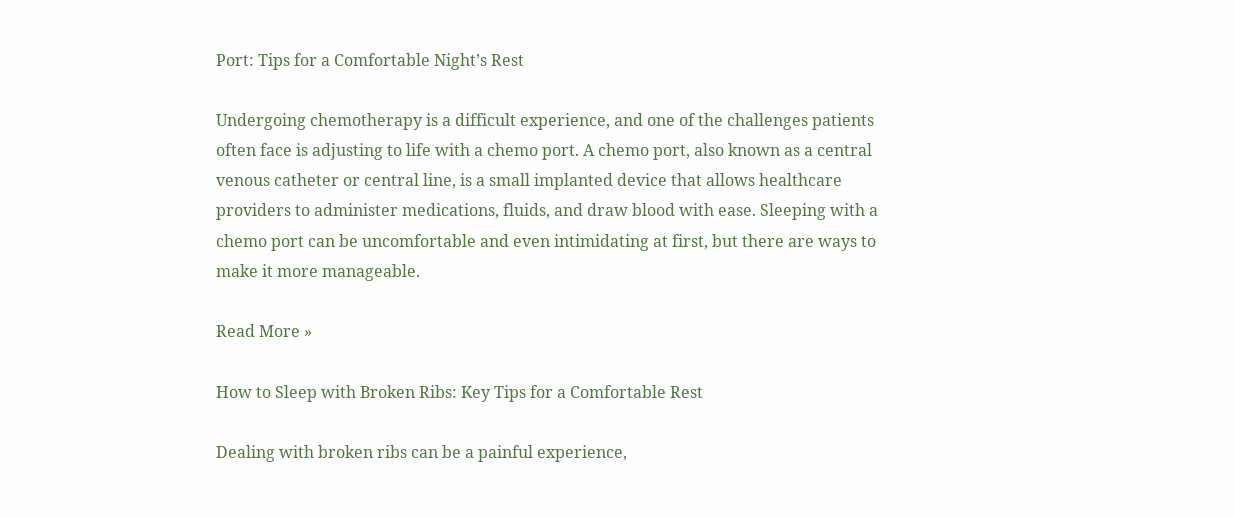Port: Tips for a Comfortable Night’s Rest

Undergoing chemotherapy is a difficult experience, and one of the challenges patients often face is adjusting to life with a chemo port. A chemo port, also known as a central venous catheter or central line, is a small implanted device that allows healthcare providers to administer medications, fluids, and draw blood with ease. Sleeping with a chemo port can be uncomfortable and even intimidating at first, but there are ways to make it more manageable.

Read More »

How to Sleep with Broken Ribs: Key Tips for a Comfortable Rest

Dealing with broken ribs can be a painful experience,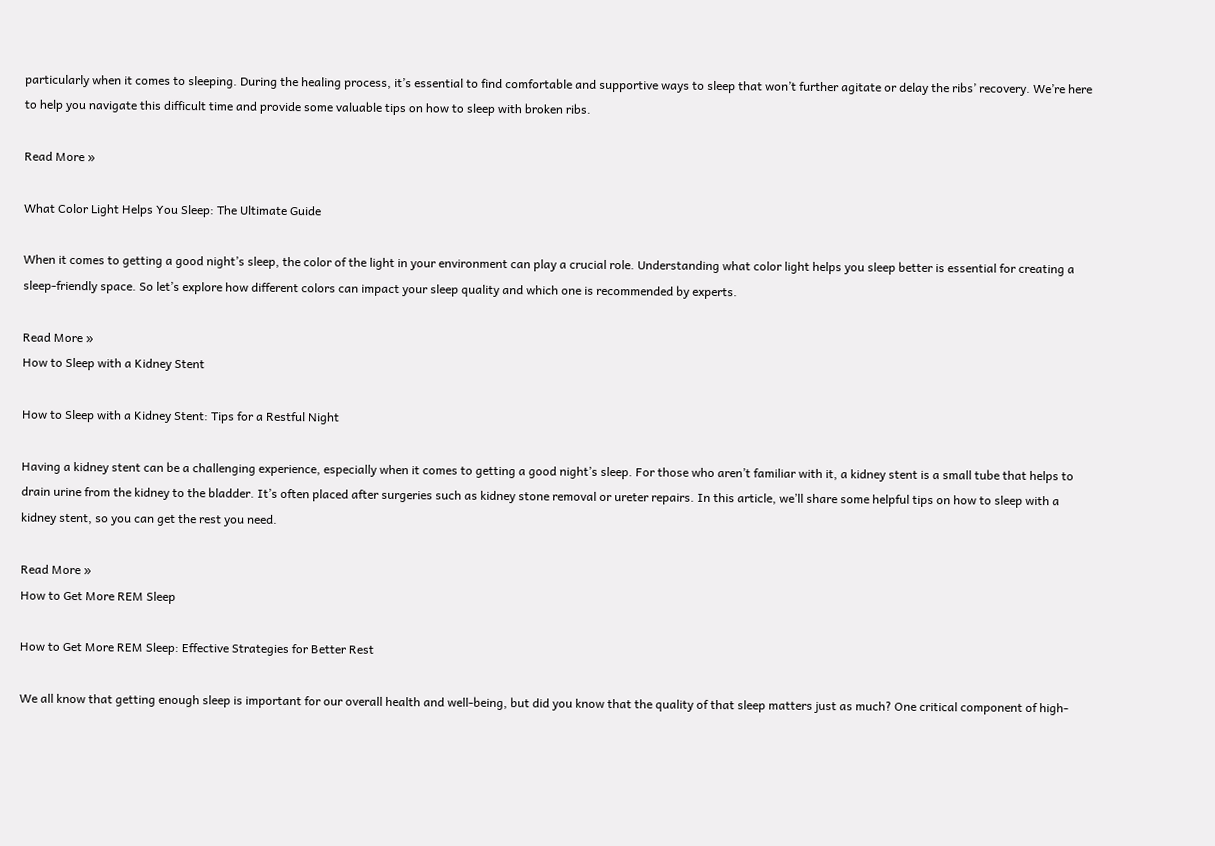particularly when it comes to sleeping. During the healing process, it’s essential to find comfortable and supportive ways to sleep that won’t further agitate or delay the ribs’ recovery. We’re here to help you navigate this difficult time and provide some valuable tips on how to sleep with broken ribs.

Read More »

What Color Light Helps You Sleep: The Ultimate Guide

When it comes to getting a good night’s sleep, the color of the light in your environment can play a crucial role. Understanding what color light helps you sleep better is essential for creating a sleep-friendly space. So let’s explore how different colors can impact your sleep quality and which one is recommended by experts.

Read More »
How to Sleep with a Kidney Stent

How to Sleep with a Kidney Stent: Tips for a Restful Night

Having a kidney stent can be a challenging experience, especially when it comes to getting a good night’s sleep. For those who aren’t familiar with it, a kidney stent is a small tube that helps to drain urine from the kidney to the bladder. It’s often placed after surgeries such as kidney stone removal or ureter repairs. In this article, we’ll share some helpful tips on how to sleep with a kidney stent, so you can get the rest you need.

Read More »
How to Get More REM Sleep

How to Get More REM Sleep: Effective Strategies for Better Rest

We all know that getting enough sleep is important for our overall health and well-being, but did you know that the quality of that sleep matters just as much? One critical component of high-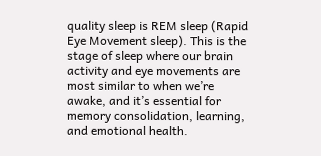quality sleep is REM sleep (Rapid Eye Movement sleep). This is the stage of sleep where our brain activity and eye movements are most similar to when we’re awake, and it’s essential for memory consolidation, learning, and emotional health.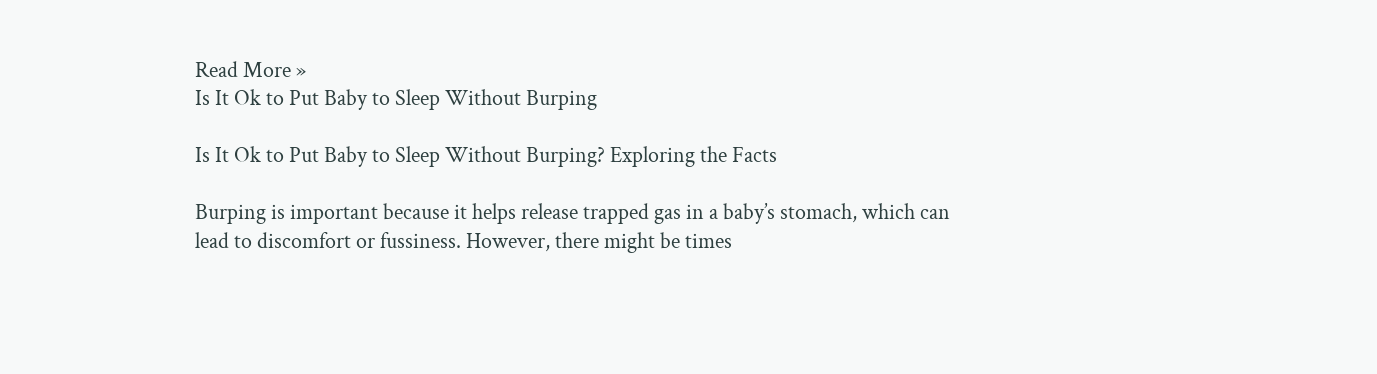Read More »
Is It Ok to Put Baby to Sleep Without Burping

Is It Ok to Put Baby to Sleep Without Burping? Exploring the Facts

Burping is important because it helps release trapped gas in a baby’s stomach, which can lead to discomfort or fussiness. However, there might be times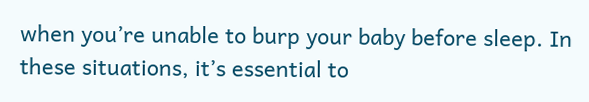when you’re unable to burp your baby before sleep. In these situations, it’s essential to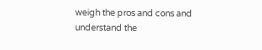weigh the pros and cons and understand the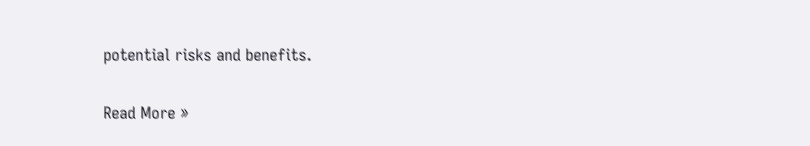potential risks and benefits.

Read More »